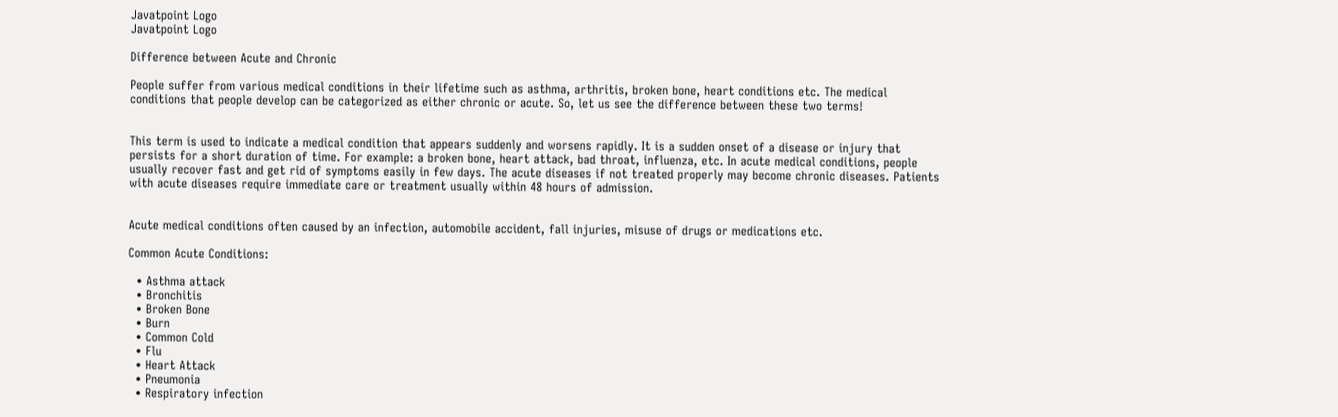Javatpoint Logo
Javatpoint Logo

Difference between Acute and Chronic

People suffer from various medical conditions in their lifetime such as asthma, arthritis, broken bone, heart conditions etc. The medical conditions that people develop can be categorized as either chronic or acute. So, let us see the difference between these two terms!


This term is used to indicate a medical condition that appears suddenly and worsens rapidly. It is a sudden onset of a disease or injury that persists for a short duration of time. For example: a broken bone, heart attack, bad throat, influenza, etc. In acute medical conditions, people usually recover fast and get rid of symptoms easily in few days. The acute diseases if not treated properly may become chronic diseases. Patients with acute diseases require immediate care or treatment usually within 48 hours of admission.


Acute medical conditions often caused by an infection, automobile accident, fall injuries, misuse of drugs or medications etc.

Common Acute Conditions:

  • Asthma attack
  • Bronchitis
  • Broken Bone
  • Burn
  • Common Cold
  • Flu
  • Heart Attack
  • Pneumonia
  • Respiratory infection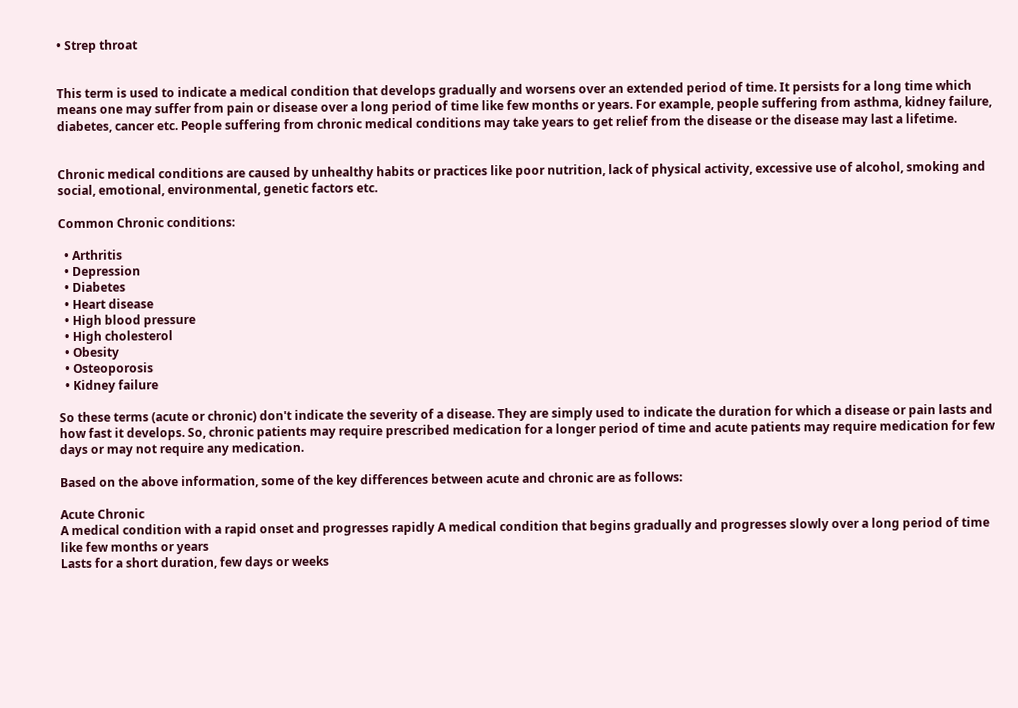• Strep throat


This term is used to indicate a medical condition that develops gradually and worsens over an extended period of time. It persists for a long time which means one may suffer from pain or disease over a long period of time like few months or years. For example, people suffering from asthma, kidney failure, diabetes, cancer etc. People suffering from chronic medical conditions may take years to get relief from the disease or the disease may last a lifetime.


Chronic medical conditions are caused by unhealthy habits or practices like poor nutrition, lack of physical activity, excessive use of alcohol, smoking and social, emotional, environmental, genetic factors etc.

Common Chronic conditions:

  • Arthritis
  • Depression
  • Diabetes
  • Heart disease
  • High blood pressure
  • High cholesterol
  • Obesity
  • Osteoporosis
  • Kidney failure

So these terms (acute or chronic) don't indicate the severity of a disease. They are simply used to indicate the duration for which a disease or pain lasts and how fast it develops. So, chronic patients may require prescribed medication for a longer period of time and acute patients may require medication for few days or may not require any medication.

Based on the above information, some of the key differences between acute and chronic are as follows:

Acute Chronic
A medical condition with a rapid onset and progresses rapidly A medical condition that begins gradually and progresses slowly over a long period of time like few months or years
Lasts for a short duration, few days or weeks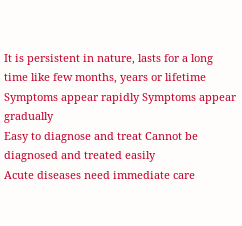It is persistent in nature, lasts for a long time like few months, years or lifetime
Symptoms appear rapidly Symptoms appear gradually
Easy to diagnose and treat Cannot be diagnosed and treated easily
Acute diseases need immediate care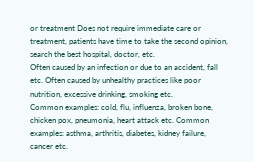or treatment Does not require immediate care or treatment, patients have time to take the second opinion, search the best hospital, doctor, etc.
Often caused by an infection or due to an accident, fall etc. Often caused by unhealthy practices like poor nutrition, excessive drinking, smoking etc.
Common examples: cold, flu, influenza, broken bone, chicken pox, pneumonia, heart attack etc. Common examples: asthma, arthritis, diabetes, kidney failure, cancer etc.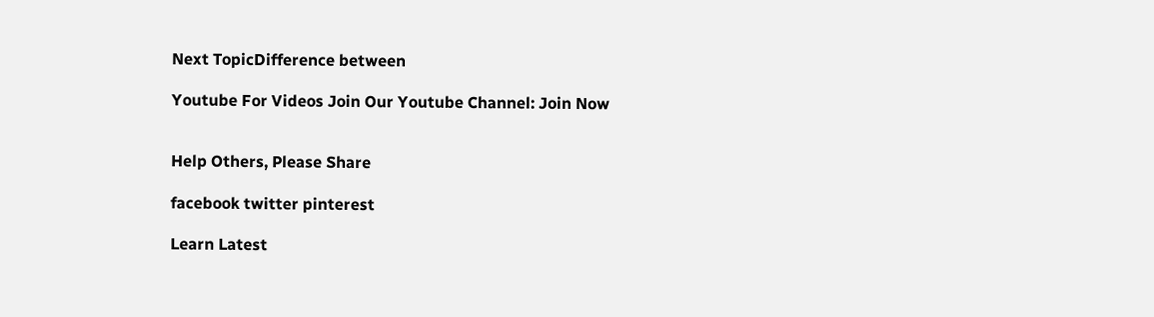Next TopicDifference between

Youtube For Videos Join Our Youtube Channel: Join Now


Help Others, Please Share

facebook twitter pinterest

Learn Latest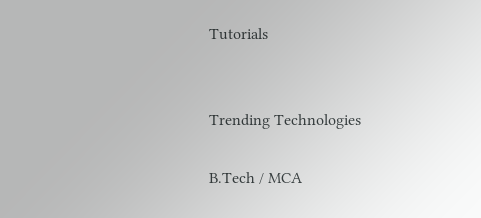Tutorials


Trending Technologies

B.Tech / MCA